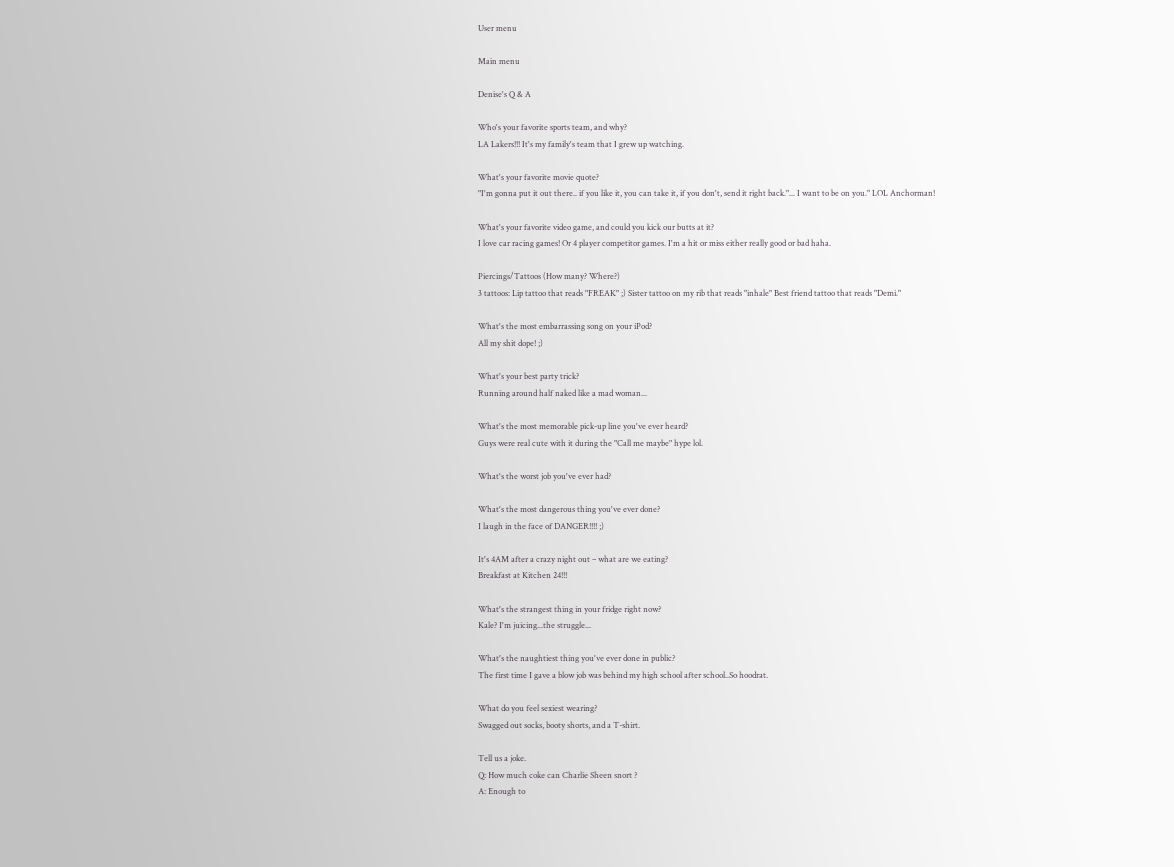User menu

Main menu

Denise's Q & A

Who's your favorite sports team, and why?
LA Lakers!!! It's my family's team that I grew up watching.

What's your favorite movie quote?
"I'm gonna put it out there.. if you like it, you can take it, if you don't, send it right back."... I want to be on you." LOL Anchorman!

What's your favorite video game, and could you kick our butts at it?
I love car racing games! Or 4 player competitor games. I'm a hit or miss either really good or bad haha.

Piercings/Tattoos (How many? Where?)
3 tattoos: Lip tattoo that reads "FREAK" ;) Sister tattoo on my rib that reads "inhale" Best friend tattoo that reads "Demi."

What's the most embarrassing song on your iPod?
All my shit dope! ;)

What's your best party trick?
Running around half naked like a mad woman...

What's the most memorable pick-up line you've ever heard?
Guys were real cute with it during the "Call me maybe" hype lol.

What's the worst job you've ever had?

What's the most dangerous thing you've ever done?
I laugh in the face of DANGER!!!! ;)

It's 4AM after a crazy night out – what are we eating?
Breakfast at Kitchen 24!!!

What's the strangest thing in your fridge right now?
Kale? I'm juicing...the struggle...

What's the naughtiest thing you've ever done in public?
The first time I gave a blow job was behind my high school after school..So hoodrat.

What do you feel sexiest wearing?
Swagged out socks, booty shorts, and a T-shirt.

Tell us a joke.
Q: How much coke can Charlie Sheen snort ?
A: Enough to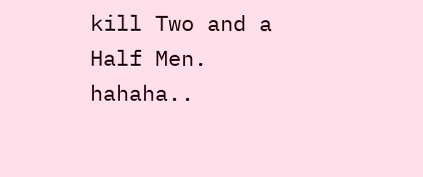kill Two and a Half Men. hahaha..